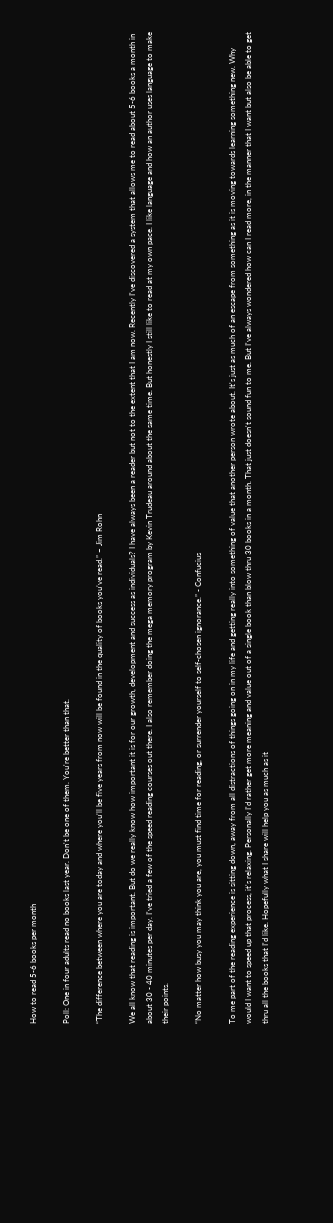How to read 5-6 books per month

Poll: One in four adults read no books last year. Don't be one of them. You're better than that.

“The difference between where you are today and where you’ll be five years from now will be found in the quality of books you’ve read.” ~ Jim Rohn

We all know that reading is important. But do we really know how important it is for our growth, development and success as individuals? I have always been a reader but not to the extent that I am now. Recently I've discovered a system that allows me to read about 5-6 books a month in about 30 - 40 minutes per day. I've tried a few of the speed reading courses out there. I also remember doing the mega memory program by Kevin Trudeau around about the same time. But honestly I still like to read at my own pace. I like language and how an author uses language to make their points.

“No matter how busy you may think you are, you must find time for reading, or surrender yourself to self-chosen ignorance.” - Confucius

To me part of the reading experience is sitting down, away from all distractions of things going on in my life and getting really into something of value that another person wrote about. It's just as much of an escape from something as it is moving towards learning something new. Why would I want to speed up that process, it's relaxing. Personally I'd rather get more meaning and value out of a single book than blow thru 30 books in a month. That just doesn't sound fun to me. But I've always wondered how can I read more, in the manner that I want but also be able to get thru all the books that I'd like. Hopefully what I share will help you as much as it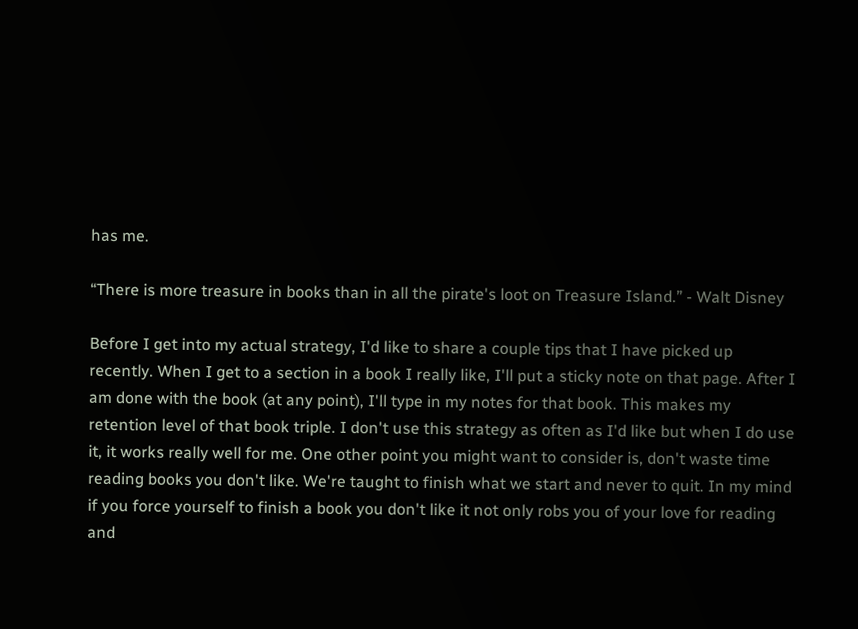has me.

“There is more treasure in books than in all the pirate's loot on Treasure Island.” - Walt Disney

Before I get into my actual strategy, I'd like to share a couple tips that I have picked up recently. When I get to a section in a book I really like, I'll put a sticky note on that page. After I am done with the book (at any point), I'll type in my notes for that book. This makes my retention level of that book triple. I don't use this strategy as often as I'd like but when I do use it, it works really well for me. One other point you might want to consider is, don't waste time reading books you don't like. We're taught to finish what we start and never to quit. In my mind if you force yourself to finish a book you don't like it not only robs you of your love for reading and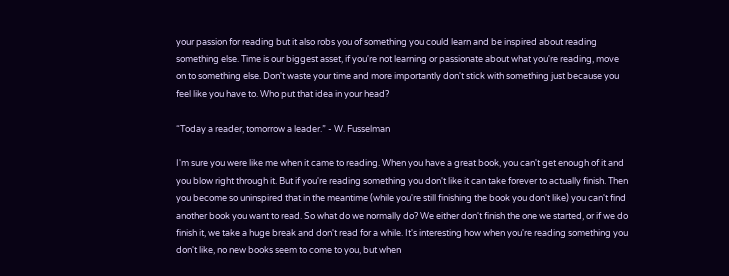your passion for reading but it also robs you of something you could learn and be inspired about reading something else. Time is our biggest asset, if you're not learning or passionate about what you're reading, move on to something else. Don't waste your time and more importantly don't stick with something just because you feel like you have to. Who put that idea in your head?

“Today a reader, tomorrow a leader.” - W. Fusselman

I'm sure you were like me when it came to reading. When you have a great book, you can't get enough of it and you blow right through it. But if you're reading something you don't like it can take forever to actually finish. Then you become so uninspired that in the meantime (while you're still finishing the book you don't like) you can't find another book you want to read. So what do we normally do? We either don't finish the one we started, or if we do finish it, we take a huge break and don't read for a while. It's interesting how when you're reading something you don't like, no new books seem to come to you, but when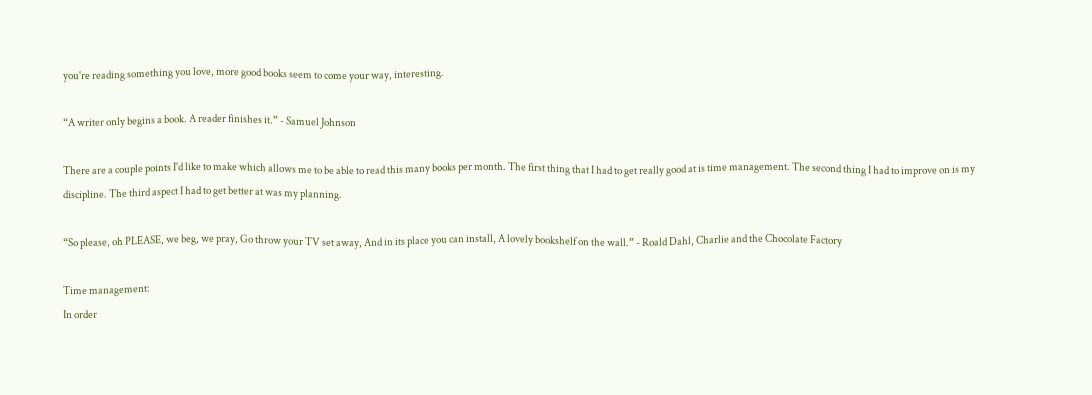you're reading something you love, more good books seem to come your way, interesting.

“A writer only begins a book. A reader finishes it.” - Samuel Johnson

There are a couple points I'd like to make which allows me to be able to read this many books per month. The first thing that I had to get really good at is time management. The second thing I had to improve on is my discipline. The third aspect I had to get better at was my planning.

“So please, oh PLEASE, we beg, we pray, Go throw your TV set away, And in its place you can install, A lovely bookshelf on the wall.” - Roald Dahl, Charlie and the Chocolate Factory

Time management:
In order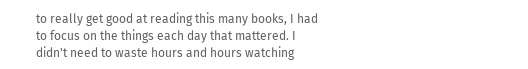to really get good at reading this many books, I had to focus on the things each day that mattered. I didn't need to waste hours and hours watching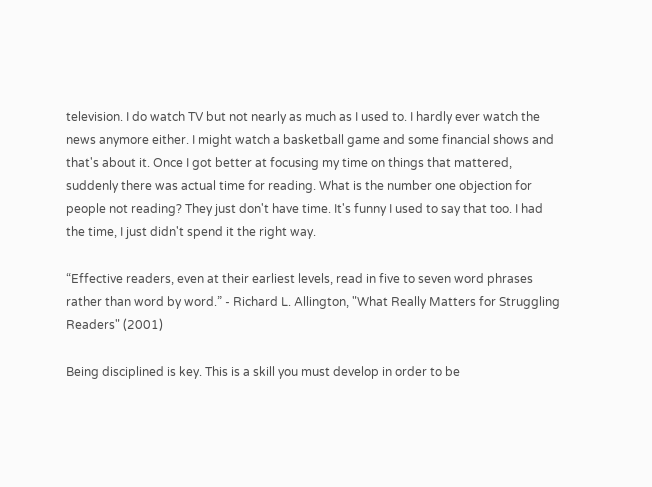television. I do watch TV but not nearly as much as I used to. I hardly ever watch the news anymore either. I might watch a basketball game and some financial shows and that's about it. Once I got better at focusing my time on things that mattered, suddenly there was actual time for reading. What is the number one objection for people not reading? They just don't have time. It's funny I used to say that too. I had the time, I just didn't spend it the right way.

“Effective readers, even at their earliest levels, read in five to seven word phrases rather than word by word.” - Richard L. Allington, "What Really Matters for Struggling Readers" (2001)

Being disciplined is key. This is a skill you must develop in order to be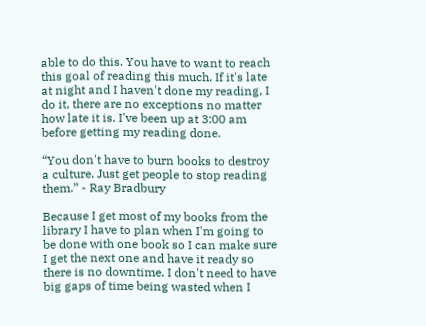able to do this. You have to want to reach this goal of reading this much. If it's late at night and I haven't done my reading, I do it, there are no exceptions no matter how late it is. I've been up at 3:00 am before getting my reading done.

“You don't have to burn books to destroy a culture. Just get people to stop reading them.” - Ray Bradbury

Because I get most of my books from the library I have to plan when I'm going to be done with one book so I can make sure I get the next one and have it ready so there is no downtime. I don't need to have big gaps of time being wasted when I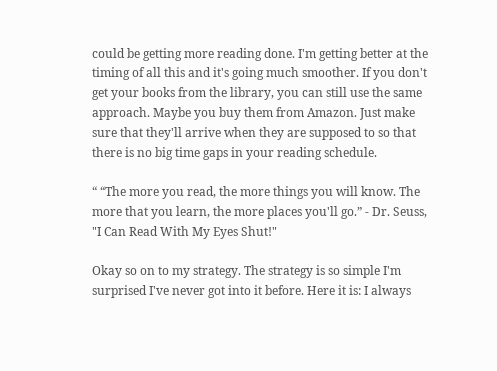could be getting more reading done. I'm getting better at the timing of all this and it's going much smoother. If you don't get your books from the library, you can still use the same approach. Maybe you buy them from Amazon. Just make sure that they'll arrive when they are supposed to so that there is no big time gaps in your reading schedule.

“ “The more you read, the more things you will know. The more that you learn, the more places you'll go.” - Dr. Seuss, "I Can Read With My Eyes Shut!"

Okay so on to my strategy. The strategy is so simple I'm surprised I've never got into it before. Here it is: I always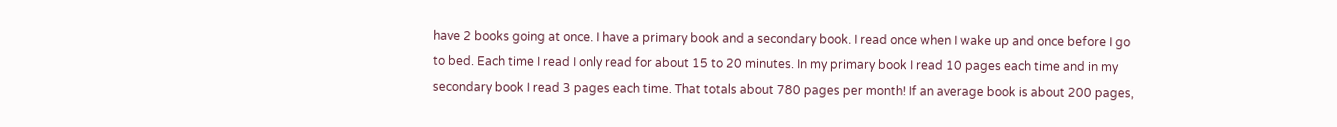have 2 books going at once. I have a primary book and a secondary book. I read once when I wake up and once before I go to bed. Each time I read I only read for about 15 to 20 minutes. In my primary book I read 10 pages each time and in my secondary book I read 3 pages each time. That totals about 780 pages per month! If an average book is about 200 pages,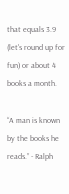that equals 3.9 (let's round up for fun) or about 4 books a month.

“A man is known by the books he reads.” - Ralph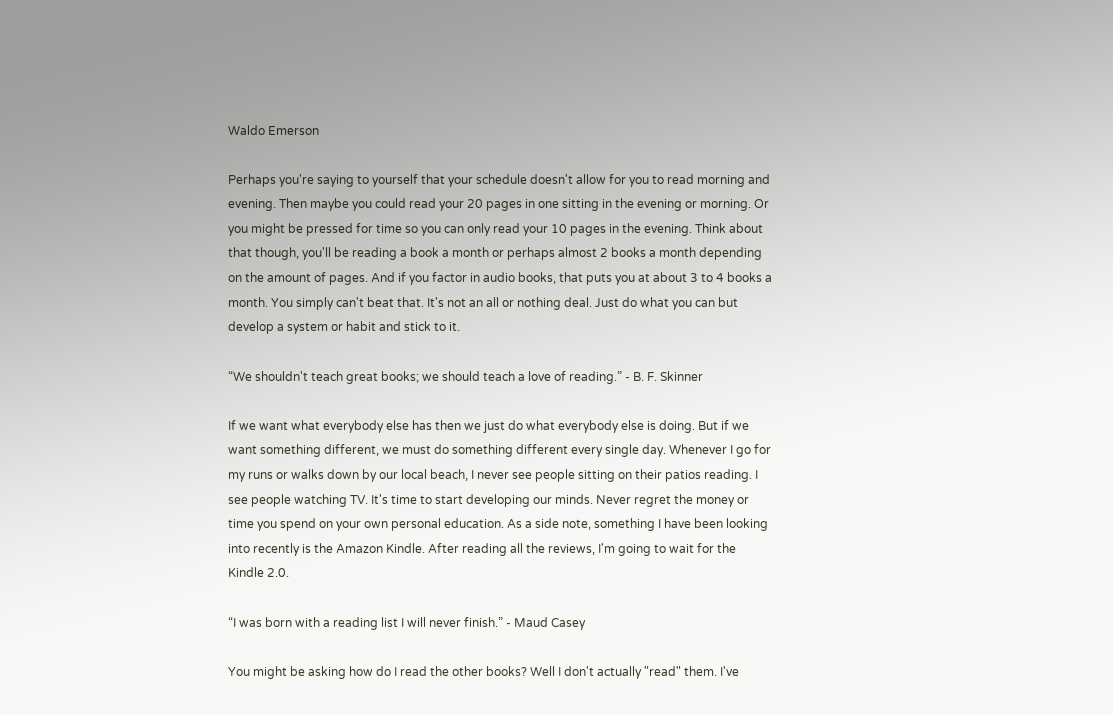Waldo Emerson

Perhaps you're saying to yourself that your schedule doesn't allow for you to read morning and evening. Then maybe you could read your 20 pages in one sitting in the evening or morning. Or you might be pressed for time so you can only read your 10 pages in the evening. Think about that though, you'll be reading a book a month or perhaps almost 2 books a month depending on the amount of pages. And if you factor in audio books, that puts you at about 3 to 4 books a month. You simply can't beat that. It's not an all or nothing deal. Just do what you can but develop a system or habit and stick to it.

“We shouldn't teach great books; we should teach a love of reading.” - B. F. Skinner

If we want what everybody else has then we just do what everybody else is doing. But if we want something different, we must do something different every single day. Whenever I go for my runs or walks down by our local beach, I never see people sitting on their patios reading. I see people watching TV. It's time to start developing our minds. Never regret the money or time you spend on your own personal education. As a side note, something I have been looking into recently is the Amazon Kindle. After reading all the reviews, I'm going to wait for the Kindle 2.0.

“I was born with a reading list I will never finish.” - Maud Casey

You might be asking how do I read the other books? Well I don't actually "read" them. I've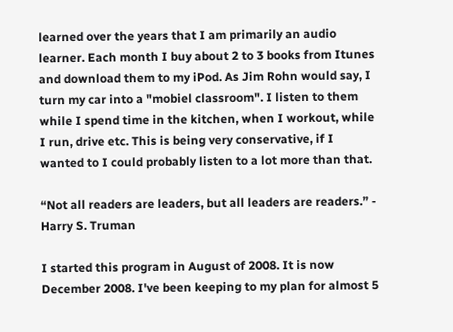learned over the years that I am primarily an audio learner. Each month I buy about 2 to 3 books from Itunes and download them to my iPod. As Jim Rohn would say, I turn my car into a "mobiel classroom". I listen to them while I spend time in the kitchen, when I workout, while I run, drive etc. This is being very conservative, if I wanted to I could probably listen to a lot more than that.

“Not all readers are leaders, but all leaders are readers.” - Harry S. Truman

I started this program in August of 2008. It is now December 2008. I've been keeping to my plan for almost 5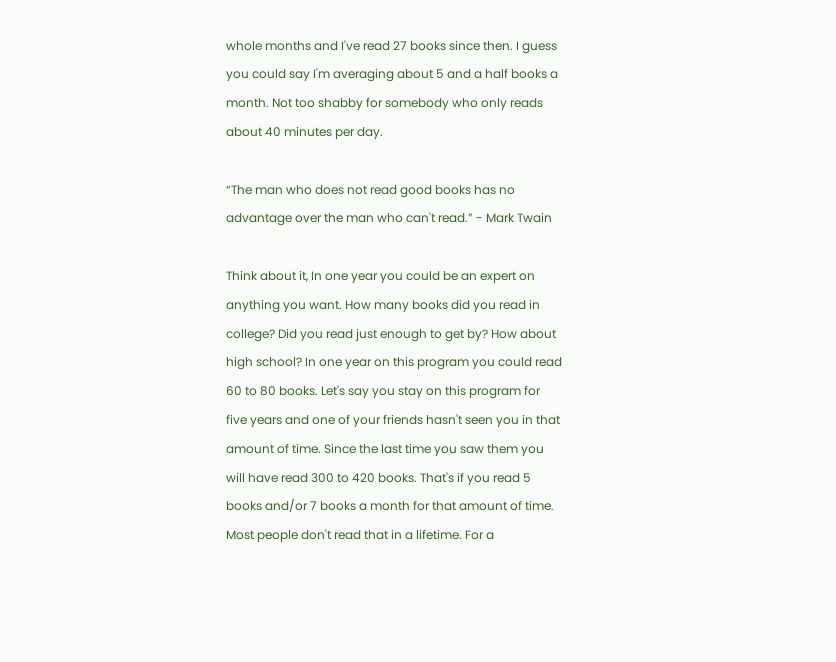whole months and I've read 27 books since then. I guess you could say I'm averaging about 5 and a half books a month. Not too shabby for somebody who only reads about 40 minutes per day.

“The man who does not read good books has no advantage over the man who can't read.” - Mark Twain

Think about it, In one year you could be an expert on anything you want. How many books did you read in college? Did you read just enough to get by? How about high school? In one year on this program you could read 60 to 80 books. Let's say you stay on this program for five years and one of your friends hasn't seen you in that amount of time. Since the last time you saw them you will have read 300 to 420 books. That's if you read 5 books and/or 7 books a month for that amount of time. Most people don't read that in a lifetime. For a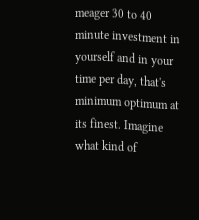meager 30 to 40 minute investment in yourself and in your time per day, that's minimum optimum at its finest. Imagine what kind of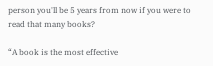person you'll be 5 years from now if you were to read that many books?

“A book is the most effective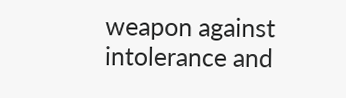weapon against intolerance and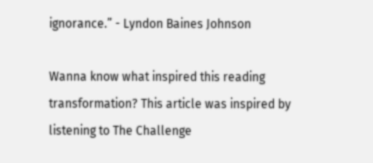ignorance.” - Lyndon Baines Johnson

Wanna know what inspired this reading transformation? This article was inspired by listening to The Challenge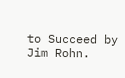to Succeed by Jim Rohn.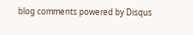blog comments powered by Disqus